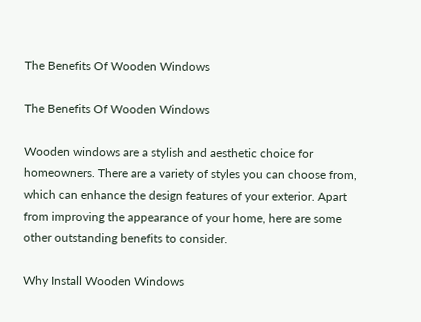The Benefits Of Wooden Windows

The Benefits Of Wooden Windows

Wooden windows are a stylish and aesthetic choice for homeowners. There are a variety of styles you can choose from, which can enhance the design features of your exterior. Apart from improving the appearance of your home, here are some other outstanding benefits to consider.

Why Install Wooden Windows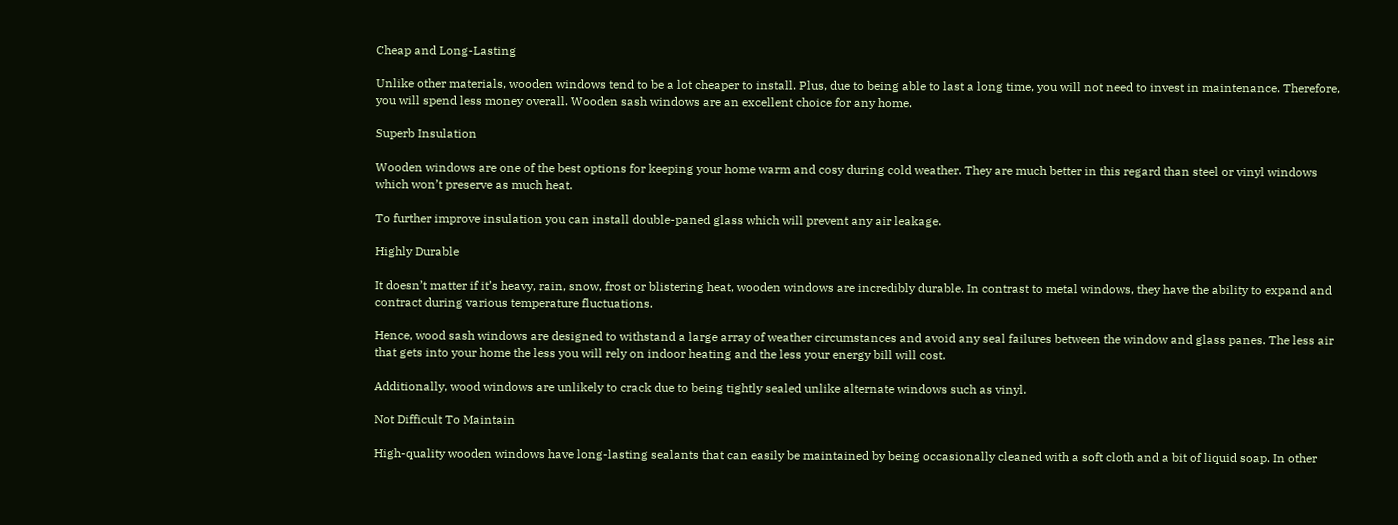Cheap and Long-Lasting

Unlike other materials, wooden windows tend to be a lot cheaper to install. Plus, due to being able to last a long time, you will not need to invest in maintenance. Therefore, you will spend less money overall. Wooden sash windows are an excellent choice for any home.

Superb Insulation

Wooden windows are one of the best options for keeping your home warm and cosy during cold weather. They are much better in this regard than steel or vinyl windows which won’t preserve as much heat.

To further improve insulation you can install double-paned glass which will prevent any air leakage.

Highly Durable

It doesn’t matter if it’s heavy, rain, snow, frost or blistering heat, wooden windows are incredibly durable. In contrast to metal windows, they have the ability to expand and contract during various temperature fluctuations.

Hence, wood sash windows are designed to withstand a large array of weather circumstances and avoid any seal failures between the window and glass panes. The less air that gets into your home the less you will rely on indoor heating and the less your energy bill will cost.

Additionally, wood windows are unlikely to crack due to being tightly sealed unlike alternate windows such as vinyl.

Not Difficult To Maintain

High-quality wooden windows have long-lasting sealants that can easily be maintained by being occasionally cleaned with a soft cloth and a bit of liquid soap. In other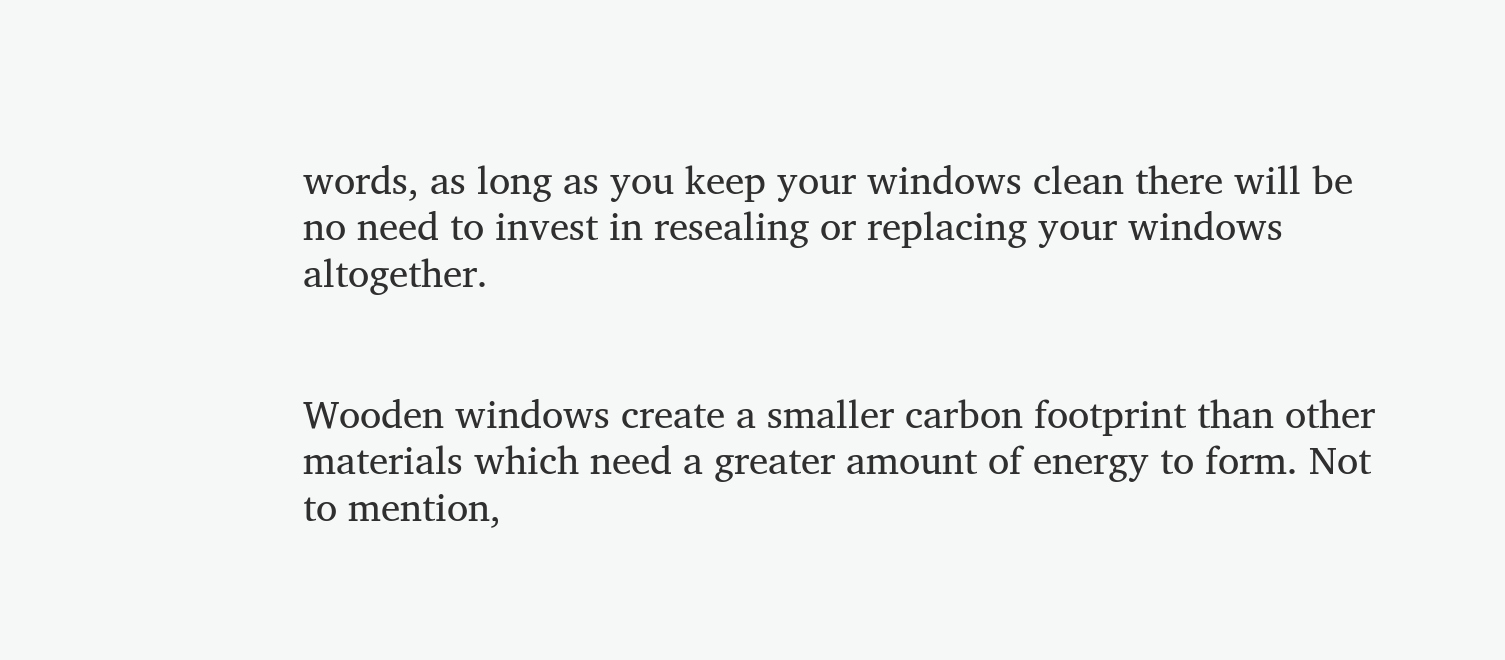words, as long as you keep your windows clean there will be no need to invest in resealing or replacing your windows altogether.


Wooden windows create a smaller carbon footprint than other materials which need a greater amount of energy to form. Not to mention,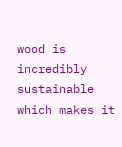wood is incredibly sustainable which makes it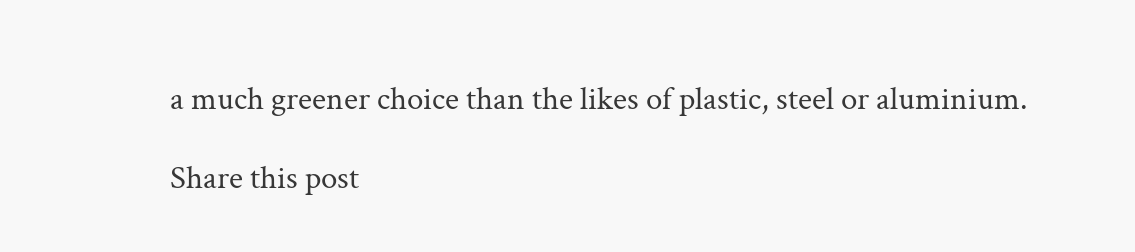a much greener choice than the likes of plastic, steel or aluminium.

Share this post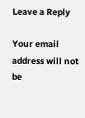Leave a Reply

Your email address will not be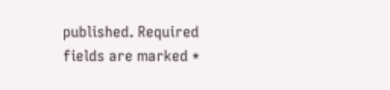published. Required fields are marked *